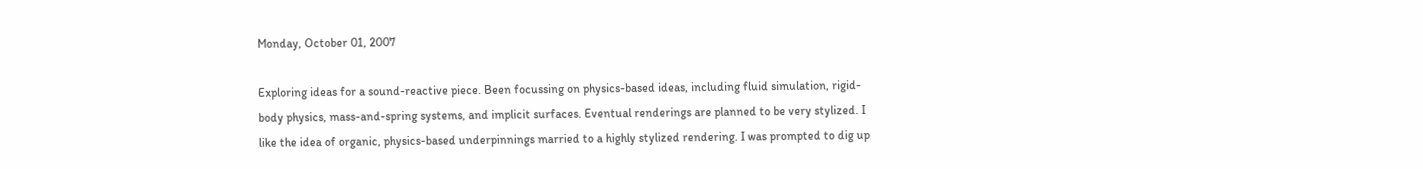Monday, October 01, 2007

Exploring ideas for a sound-reactive piece. Been focussing on physics-based ideas, including fluid simulation, rigid-body physics, mass-and-spring systems, and implicit surfaces. Eventual renderings are planned to be very stylized. I like the idea of organic, physics-based underpinnings married to a highly stylized rendering. I was prompted to dig up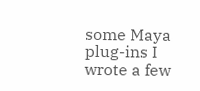some Maya plug-ins I wrote a few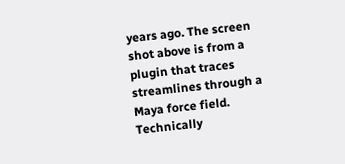years ago. The screen shot above is from a plugin that traces streamlines through a Maya force field. Technically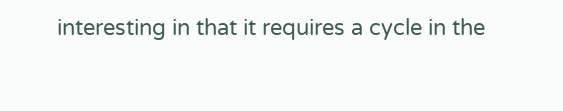interesting in that it requires a cycle in the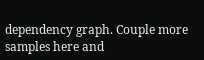dependency graph. Couple more samples here and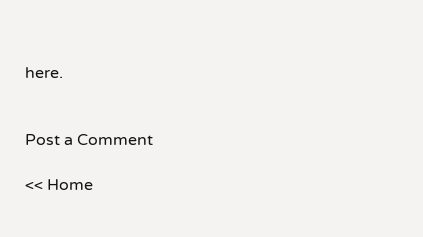here.


Post a Comment

<< Home